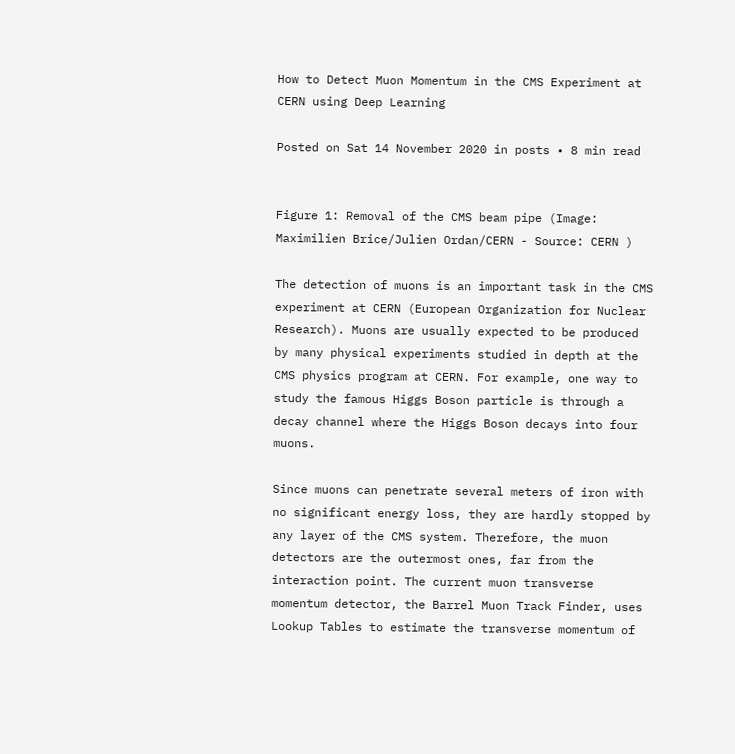How to Detect Muon Momentum in the CMS Experiment at CERN using Deep Learning

Posted on Sat 14 November 2020 in posts • 8 min read


Figure 1: Removal of the CMS beam pipe (Image: Maximilien Brice/Julien Ordan/CERN - Source: CERN )

The detection of muons is an important task in the CMS experiment at CERN (European Organization for Nuclear Research). Muons are usually expected to be produced by many physical experiments studied in depth at the CMS physics program at CERN. For example, one way to study the famous Higgs Boson particle is through a decay channel where the Higgs Boson decays into four muons.

Since muons can penetrate several meters of iron with no significant energy loss, they are hardly stopped by any layer of the CMS system. Therefore, the muon detectors are the outermost ones, far from the interaction point. The current muon transverse momentum detector, the Barrel Muon Track Finder, uses Lookup Tables to estimate the transverse momentum of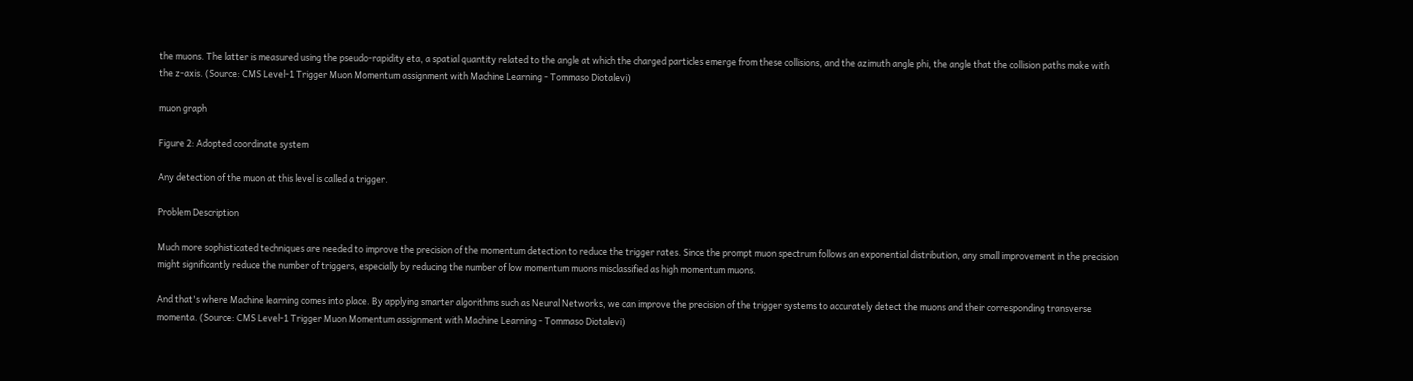the muons. The latter is measured using the pseudo-rapidity eta, a spatial quantity related to the angle at which the charged particles emerge from these collisions, and the azimuth angle phi, the angle that the collision paths make with the z-axis. (Source: CMS Level-1 Trigger Muon Momentum assignment with Machine Learning - Tommaso Diotalevi)

muon graph

Figure 2: Adopted coordinate system

Any detection of the muon at this level is called a trigger.

Problem Description

Much more sophisticated techniques are needed to improve the precision of the momentum detection to reduce the trigger rates. Since the prompt muon spectrum follows an exponential distribution, any small improvement in the precision might significantly reduce the number of triggers, especially by reducing the number of low momentum muons misclassified as high momentum muons.

And that's where Machine learning comes into place. By applying smarter algorithms such as Neural Networks, we can improve the precision of the trigger systems to accurately detect the muons and their corresponding transverse momenta. (Source: CMS Level-1 Trigger Muon Momentum assignment with Machine Learning - Tommaso Diotalevi)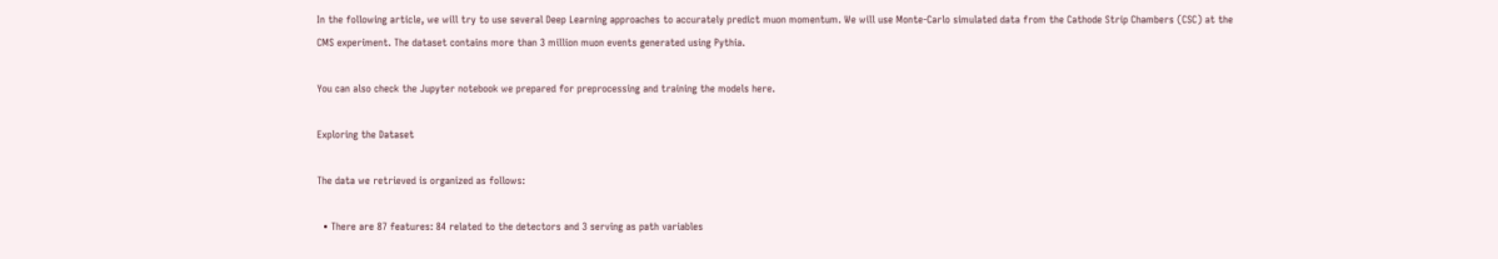In the following article, we will try to use several Deep Learning approaches to accurately predict muon momentum. We will use Monte-Carlo simulated data from the Cathode Strip Chambers (CSC) at the CMS experiment. The dataset contains more than 3 million muon events generated using Pythia.

You can also check the Jupyter notebook we prepared for preprocessing and training the models here.

Exploring the Dataset

The data we retrieved is organized as follows:

  • There are 87 features: 84 related to the detectors and 3 serving as path variables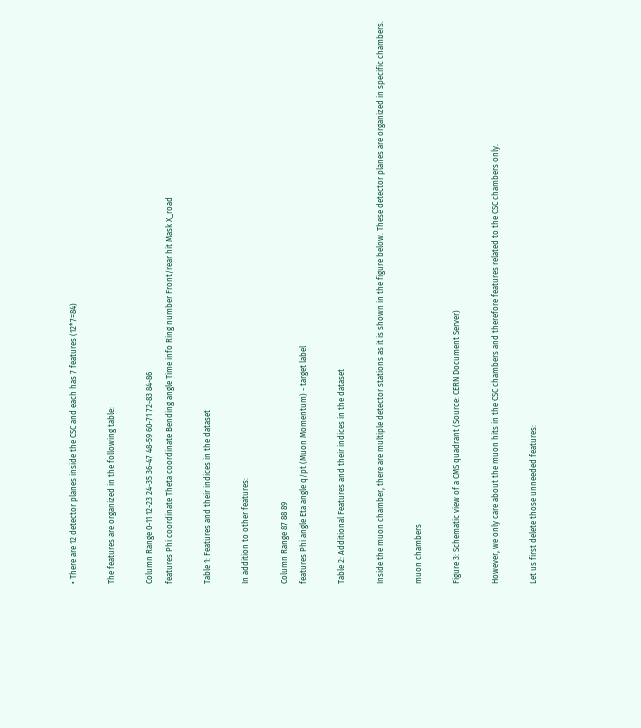• There are 12 detector planes inside the CSC and each has 7 features (12*7=84)

The features are organized in the following table:

Column Range 0-11 12-23 24-35 36-47 48-59 60-71 72-83 84-86
features Phi coordinate Theta coordinate Bending angle Time info Ring number Front/rear hit Mask X_road

Table 1: Features and their indices in the dataset

In addition to other features:

Column Range 87 88 89
features Phi angle Eta angle q/pt (Muon Momentum) - target label

Table 2: Additional Features and their indices in the dataset

Inside the muon chamber, there are multiple detector stations as it is shown in the figure below. These detector planes are organized in specific chambers.

muon chambers

Figure 3: Schematic view of a CMS quadrant (Source: CERN Document Server)

However, we only care about the muon hits in the CSC chambers and therefore features related to the CSC chambers only.

Let us first delete those unneeded features: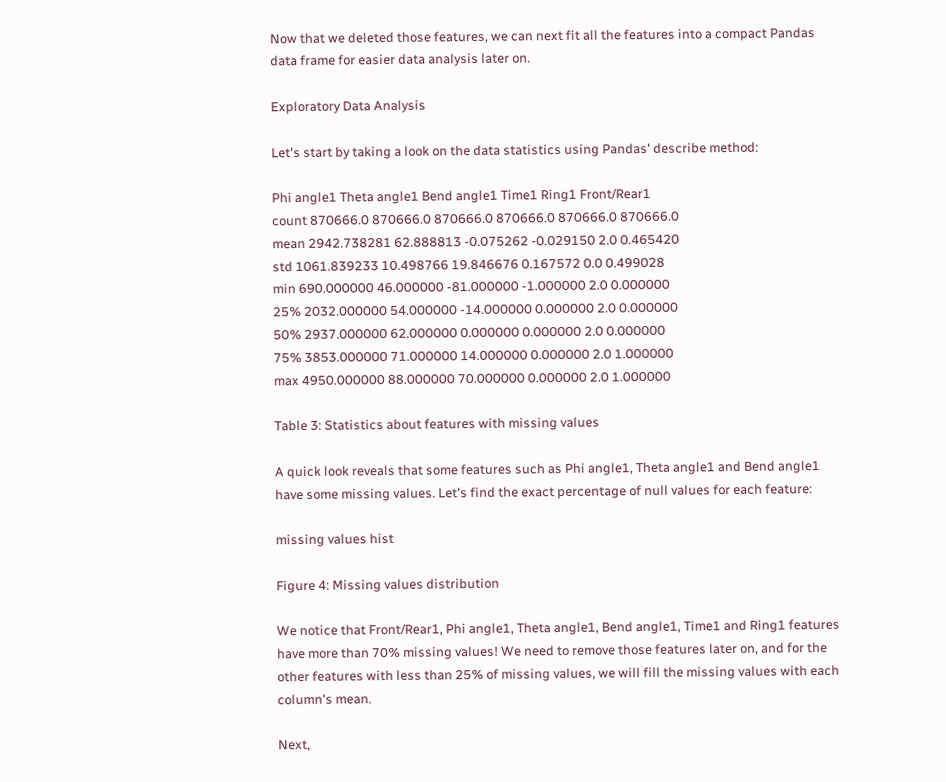Now that we deleted those features, we can next fit all the features into a compact Pandas data frame for easier data analysis later on.

Exploratory Data Analysis

Let's start by taking a look on the data statistics using Pandas' describe method:

Phi angle1 Theta angle1 Bend angle1 Time1 Ring1 Front/Rear1
count 870666.0 870666.0 870666.0 870666.0 870666.0 870666.0
mean 2942.738281 62.888813 -0.075262 -0.029150 2.0 0.465420
std 1061.839233 10.498766 19.846676 0.167572 0.0 0.499028
min 690.000000 46.000000 -81.000000 -1.000000 2.0 0.000000
25% 2032.000000 54.000000 -14.000000 0.000000 2.0 0.000000
50% 2937.000000 62.000000 0.000000 0.000000 2.0 0.000000
75% 3853.000000 71.000000 14.000000 0.000000 2.0 1.000000
max 4950.000000 88.000000 70.000000 0.000000 2.0 1.000000

Table 3: Statistics about features with missing values

A quick look reveals that some features such as Phi angle1, Theta angle1 and Bend angle1 have some missing values. Let's find the exact percentage of null values for each feature:

missing values hist

Figure 4: Missing values distribution

We notice that Front/Rear1, Phi angle1, Theta angle1, Bend angle1, Time1 and Ring1 features have more than 70% missing values! We need to remove those features later on, and for the other features with less than 25% of missing values, we will fill the missing values with each column's mean.

Next,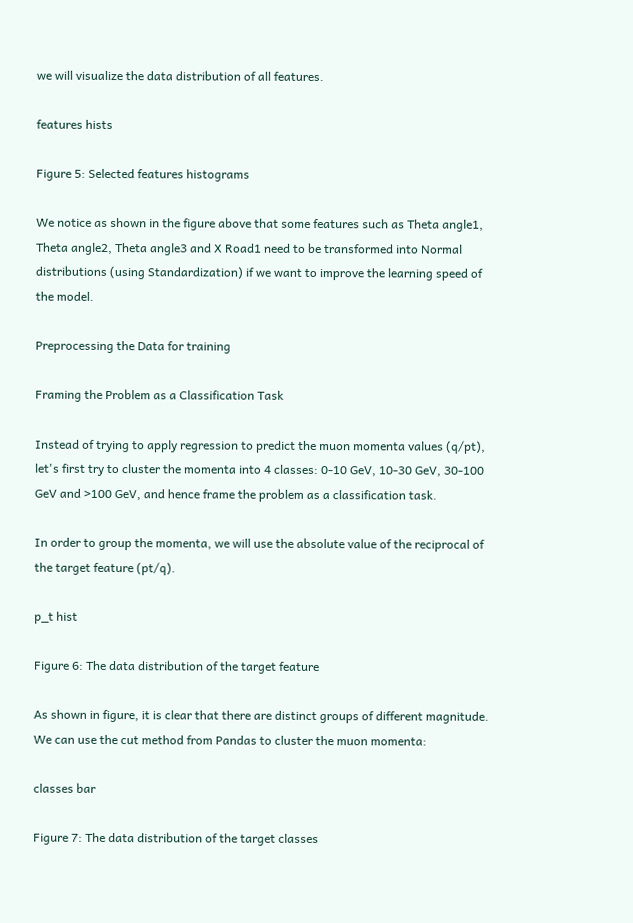we will visualize the data distribution of all features.

features hists

Figure 5: Selected features histograms

We notice as shown in the figure above that some features such as Theta angle1, Theta angle2, Theta angle3 and X Road1 need to be transformed into Normal distributions (using Standardization) if we want to improve the learning speed of the model.

Preprocessing the Data for training

Framing the Problem as a Classification Task

Instead of trying to apply regression to predict the muon momenta values (q/pt), let's first try to cluster the momenta into 4 classes: 0-10 GeV, 10-30 GeV, 30-100 GeV and >100 GeV, and hence frame the problem as a classification task.

In order to group the momenta, we will use the absolute value of the reciprocal of the target feature (pt/q).

p_t hist

Figure 6: The data distribution of the target feature

As shown in figure, it is clear that there are distinct groups of different magnitude. We can use the cut method from Pandas to cluster the muon momenta:

classes bar

Figure 7: The data distribution of the target classes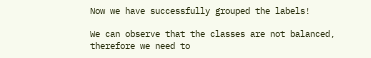Now we have successfully grouped the labels!

We can observe that the classes are not balanced, therefore we need to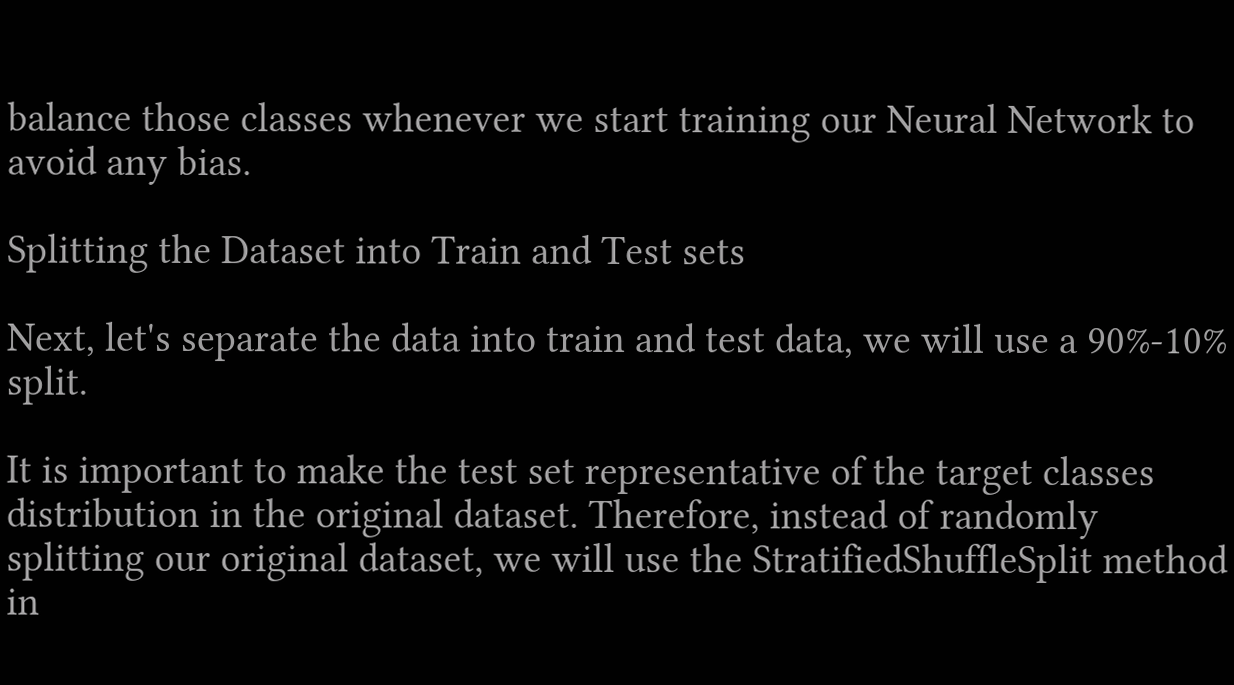balance those classes whenever we start training our Neural Network to avoid any bias.

Splitting the Dataset into Train and Test sets

Next, let's separate the data into train and test data, we will use a 90%-10% split.

It is important to make the test set representative of the target classes distribution in the original dataset. Therefore, instead of randomly splitting our original dataset, we will use the StratifiedShuffleSplit method in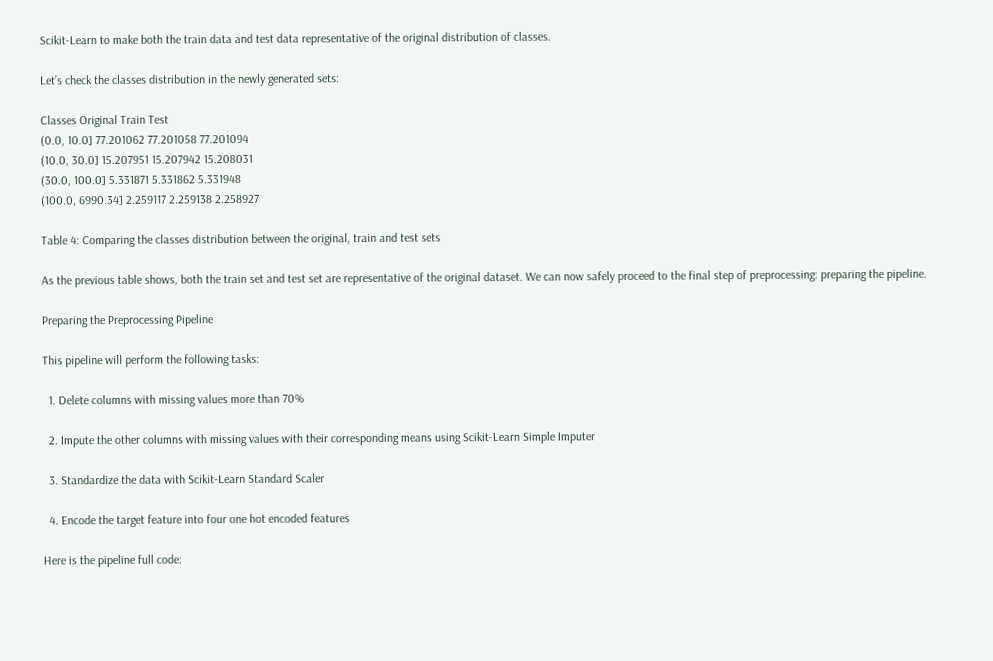Scikit-Learn to make both the train data and test data representative of the original distribution of classes.

Let’s check the classes distribution in the newly generated sets:

Classes Original Train Test
(0.0, 10.0] 77.201062 77.201058 77.201094
(10.0, 30.0] 15.207951 15.207942 15.208031
(30.0, 100.0] 5.331871 5.331862 5.331948
(100.0, 6990.34] 2.259117 2.259138 2.258927

Table 4: Comparing the classes distribution between the original, train and test sets

As the previous table shows, both the train set and test set are representative of the original dataset. We can now safely proceed to the final step of preprocessing: preparing the pipeline.

Preparing the Preprocessing Pipeline

This pipeline will perform the following tasks:

  1. Delete columns with missing values more than 70%

  2. Impute the other columns with missing values with their corresponding means using Scikit-Learn Simple Imputer

  3. Standardize the data with Scikit-Learn Standard Scaler

  4. Encode the target feature into four one hot encoded features

Here is the pipeline full code: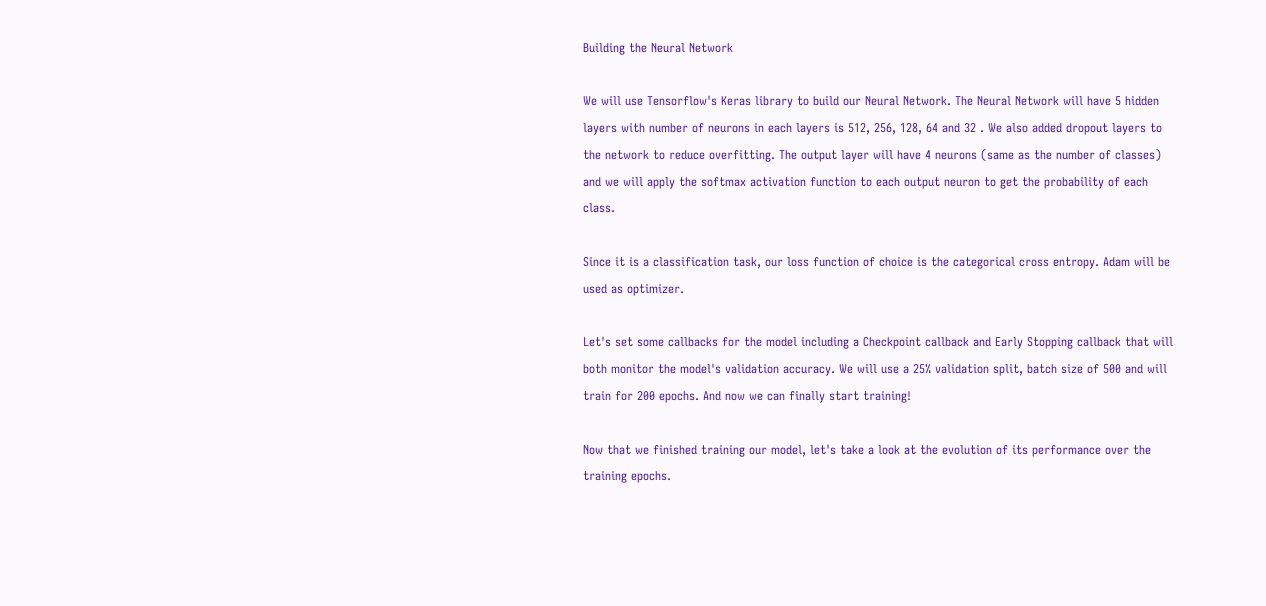Building the Neural Network

We will use Tensorflow's Keras library to build our Neural Network. The Neural Network will have 5 hidden layers with number of neurons in each layers is 512, 256, 128, 64 and 32 . We also added dropout layers to the network to reduce overfitting. The output layer will have 4 neurons (same as the number of classes) and we will apply the softmax activation function to each output neuron to get the probability of each class.

Since it is a classification task, our loss function of choice is the categorical cross entropy. Adam will be used as optimizer.

Let's set some callbacks for the model including a Checkpoint callback and Early Stopping callback that will both monitor the model's validation accuracy. We will use a 25% validation split, batch size of 500 and will train for 200 epochs. And now we can finally start training!

Now that we finished training our model, let's take a look at the evolution of its performance over the training epochs.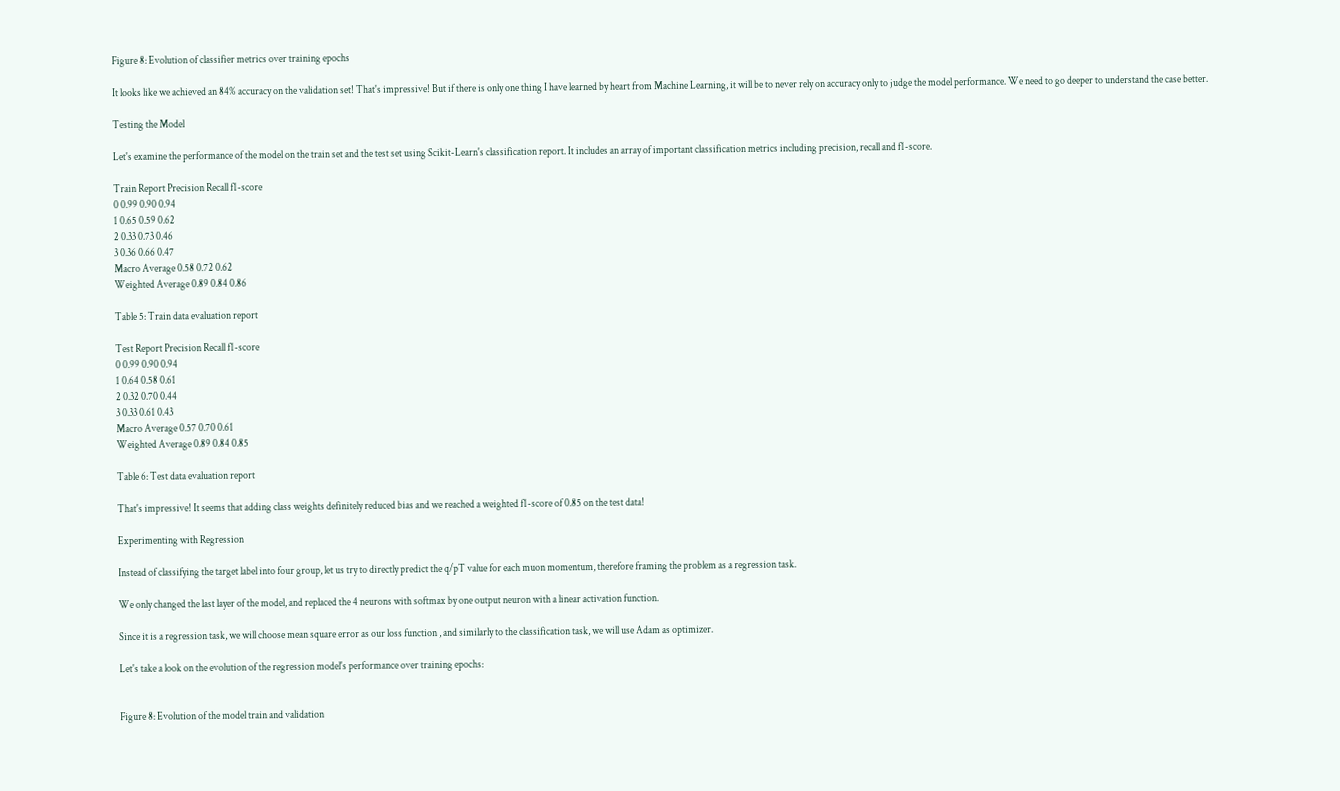Figure 8: Evolution of classifier metrics over training epochs

It looks like we achieved an 84% accuracy on the validation set! That's impressive! But if there is only one thing I have learned by heart from Machine Learning, it will be to never rely on accuracy only to judge the model performance. We need to go deeper to understand the case better.

Testing the Model

Let's examine the performance of the model on the train set and the test set using Scikit-Learn's classification report. It includes an array of important classification metrics including precision, recall and f1-score.

Train Report Precision Recall f1-score
0 0.99 0.90 0.94
1 0.65 0.59 0.62
2 0.33 0.73 0.46
3 0.36 0.66 0.47
Macro Average 0.58 0.72 0.62
Weighted Average 0.89 0.84 0.86

Table 5: Train data evaluation report

Test Report Precision Recall f1-score
0 0.99 0.90 0.94
1 0.64 0.58 0.61
2 0.32 0.70 0.44
3 0.33 0.61 0.43
Macro Average 0.57 0.70 0.61
Weighted Average 0.89 0.84 0.85

Table 6: Test data evaluation report

That's impressive! It seems that adding class weights definitely reduced bias and we reached a weighted f1-score of 0.85 on the test data!

Experimenting with Regression

Instead of classifying the target label into four group, let us try to directly predict the q/pT value for each muon momentum, therefore framing the problem as a regression task.

We only changed the last layer of the model, and replaced the 4 neurons with softmax by one output neuron with a linear activation function.

Since it is a regression task, we will choose mean square error as our loss function , and similarly to the classification task, we will use Adam as optimizer.

Let's take a look on the evolution of the regression model's performance over training epochs:


Figure 8: Evolution of the model train and validation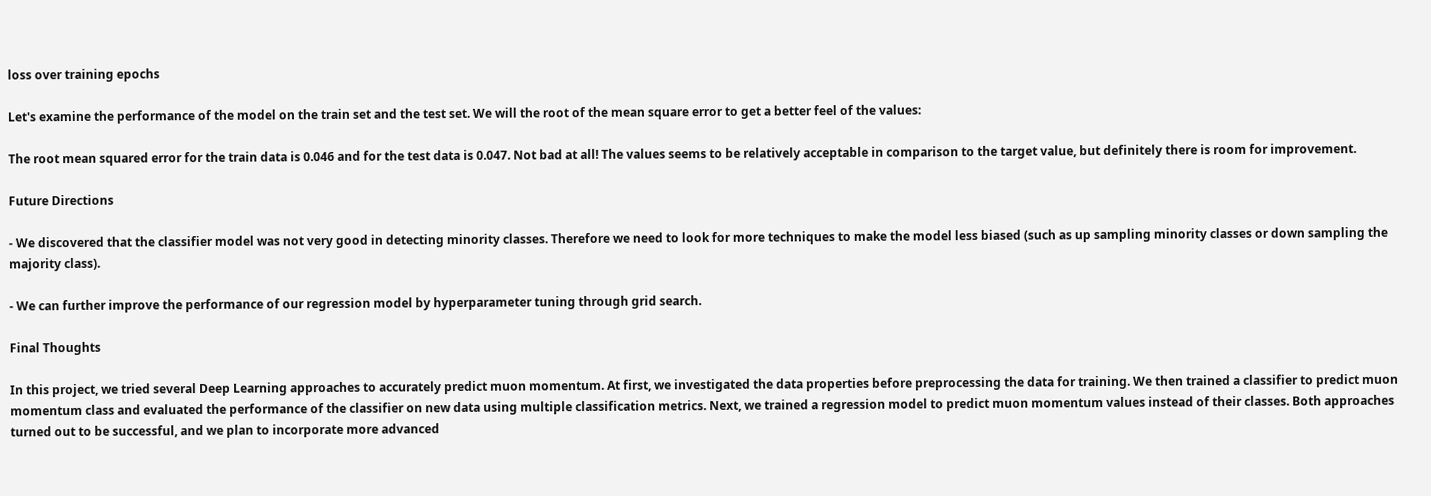loss over training epochs

Let's examine the performance of the model on the train set and the test set. We will the root of the mean square error to get a better feel of the values:

The root mean squared error for the train data is 0.046 and for the test data is 0.047. Not bad at all! The values seems to be relatively acceptable in comparison to the target value, but definitely there is room for improvement.

Future Directions

- We discovered that the classifier model was not very good in detecting minority classes. Therefore we need to look for more techniques to make the model less biased (such as up sampling minority classes or down sampling the majority class).

- We can further improve the performance of our regression model by hyperparameter tuning through grid search.

Final Thoughts

In this project, we tried several Deep Learning approaches to accurately predict muon momentum. At first, we investigated the data properties before preprocessing the data for training. We then trained a classifier to predict muon momentum class and evaluated the performance of the classifier on new data using multiple classification metrics. Next, we trained a regression model to predict muon momentum values instead of their classes. Both approaches turned out to be successful, and we plan to incorporate more advanced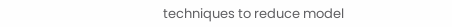techniques to reduce model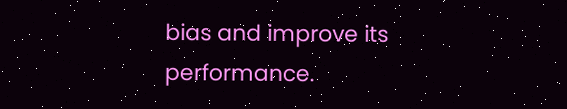bias and improve its performance.